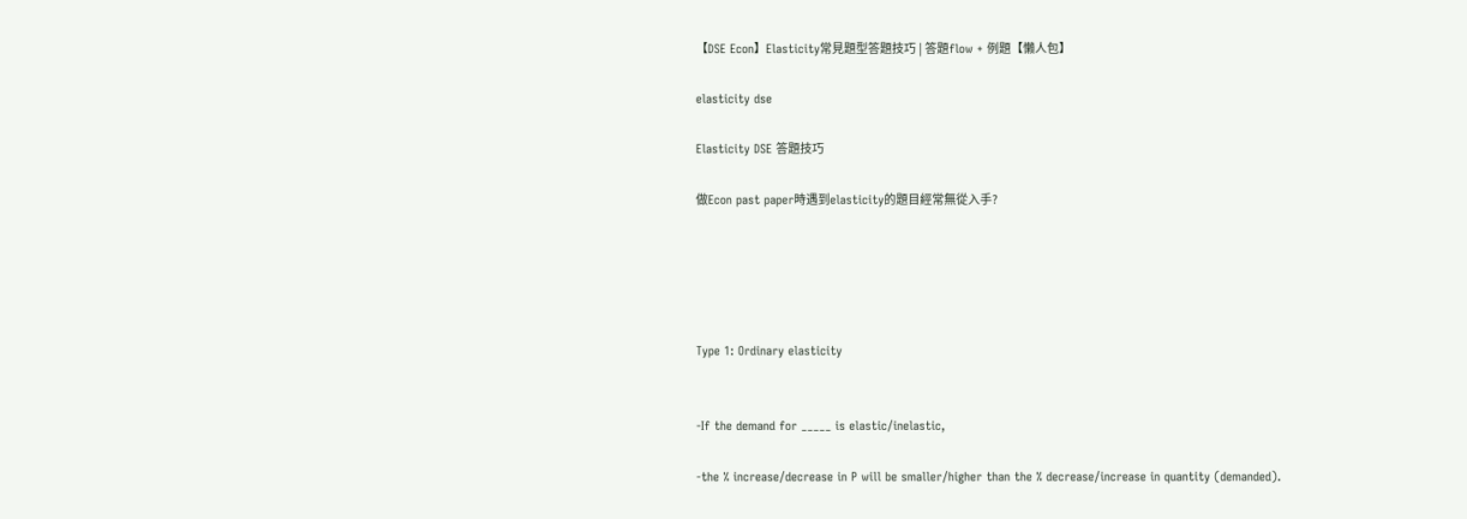【DSE Econ】Elasticity常見題型答題技巧 | 答題flow + 例題【懶人包】

elasticity dse

Elasticity DSE 答題技巧

做Econ past paper時遇到elasticity的題目經常無從入手?





Type 1: Ordinary elasticity


-If the demand for _____ is elastic/inelastic,

-the % increase/decrease in P will be smaller/higher than the % decrease/increase in quantity (demanded).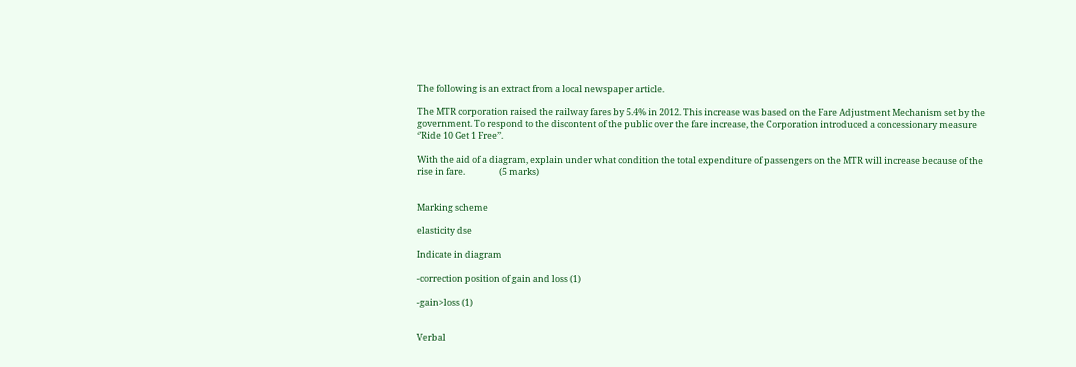The following is an extract from a local newspaper article.

The MTR corporation raised the railway fares by 5.4% in 2012. This increase was based on the Fare Adjustment Mechanism set by the government. To respond to the discontent of the public over the fare increase, the Corporation introduced a concessionary measure ‘’Ride 10 Get 1 Free’’.

With the aid of a diagram, explain under what condition the total expenditure of passengers on the MTR will increase because of the rise in fare.                 (5 marks)


Marking scheme

elasticity dse

Indicate in diagram

-correction position of gain and loss (1)

-gain>loss (1)


Verbal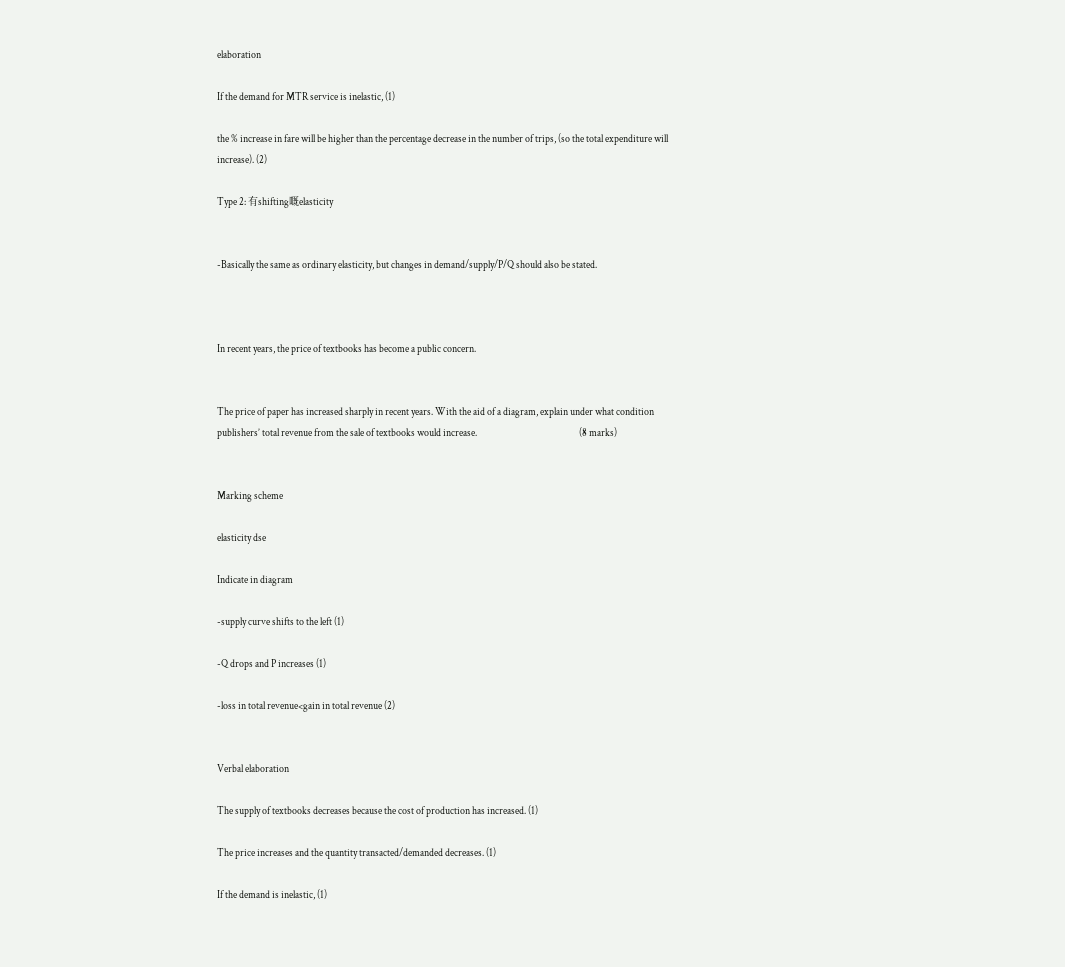elaboration

If the demand for MTR service is inelastic, (1)

the % increase in fare will be higher than the percentage decrease in the number of trips, (so the total expenditure will increase). (2)

Type 2: 有shifting嘅elasticity


-Basically the same as ordinary elasticity, but changes in demand/supply/P/Q should also be stated.



In recent years, the price of textbooks has become a public concern.


The price of paper has increased sharply in recent years. With the aid of a diagram, explain under what condition publishers’ total revenue from the sale of textbooks would increase.                                                   (8 marks)


Marking scheme

elasticity dse

Indicate in diagram

-supply curve shifts to the left (1)

-Q drops and P increases (1)

-loss in total revenue<gain in total revenue (2)


Verbal elaboration

The supply of textbooks decreases because the cost of production has increased. (1)

The price increases and the quantity transacted/demanded decreases. (1)

If the demand is inelastic, (1)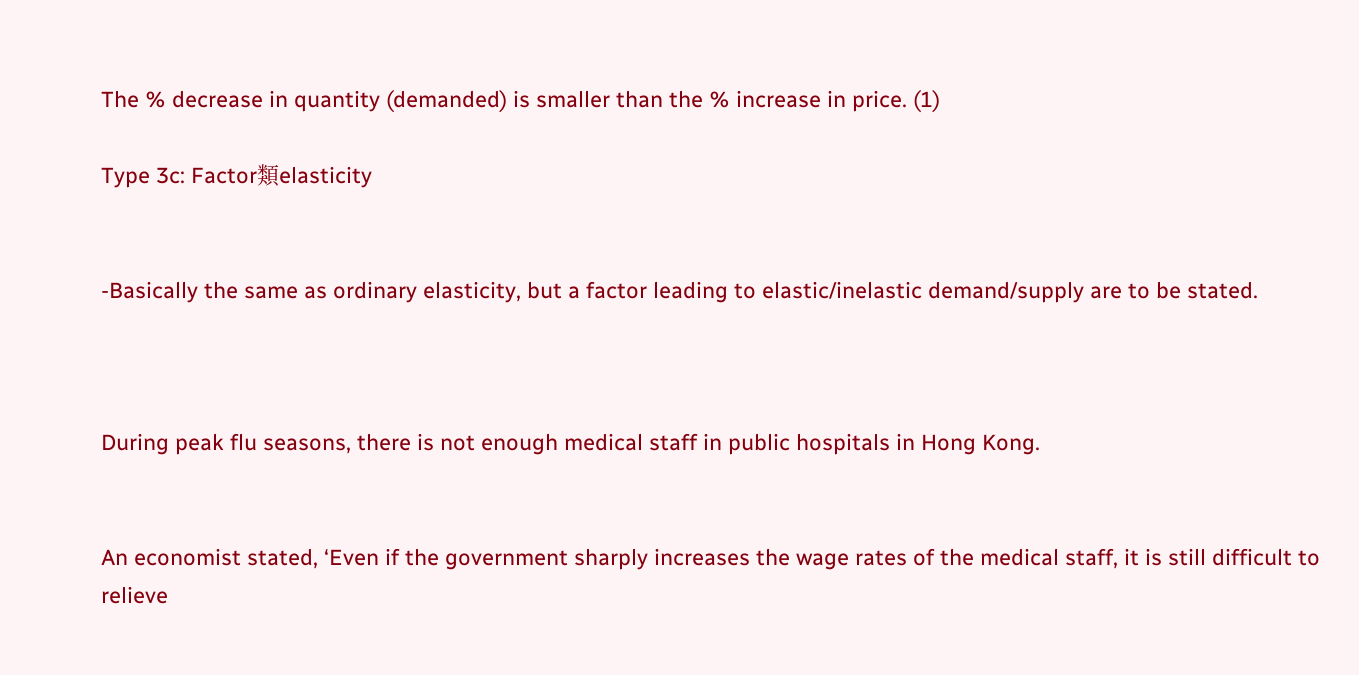The % decrease in quantity (demanded) is smaller than the % increase in price. (1)

Type 3c: Factor類elasticity


-Basically the same as ordinary elasticity, but a factor leading to elastic/inelastic demand/supply are to be stated.



During peak flu seasons, there is not enough medical staff in public hospitals in Hong Kong.


An economist stated, ‘Even if the government sharply increases the wage rates of the medical staff, it is still difficult to relieve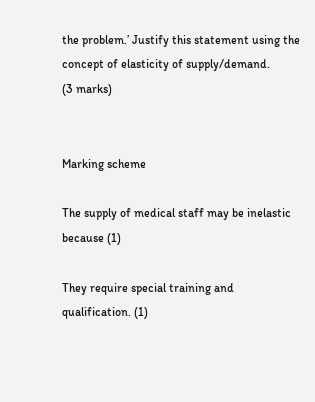the problem.’ Justify this statement using the concept of elasticity of supply/demand.                                                                                                                          (3 marks)


Marking scheme

The supply of medical staff may be inelastic because (1)

They require special training and qualification. (1)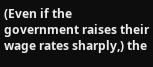(Even if the government raises their wage rates sharply,) the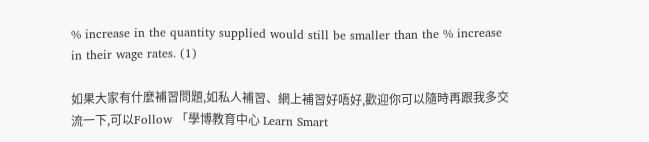% increase in the quantity supplied would still be smaller than the % increase in their wage rates. (1)

如果大家有什麼補習問題,如私人補習、網上補習好唔好,歡迎你可以隨時再跟我多交流一下,可以Follow 「學博教育中心 Learn Smart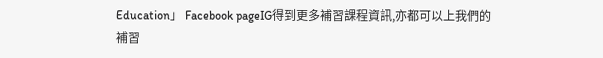Education」 Facebook pageIG得到更多補習課程資訊,亦都可以上我們的補習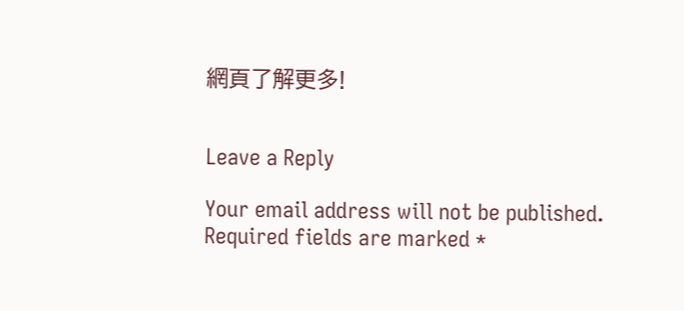網頁了解更多!


Leave a Reply

Your email address will not be published. Required fields are marked *